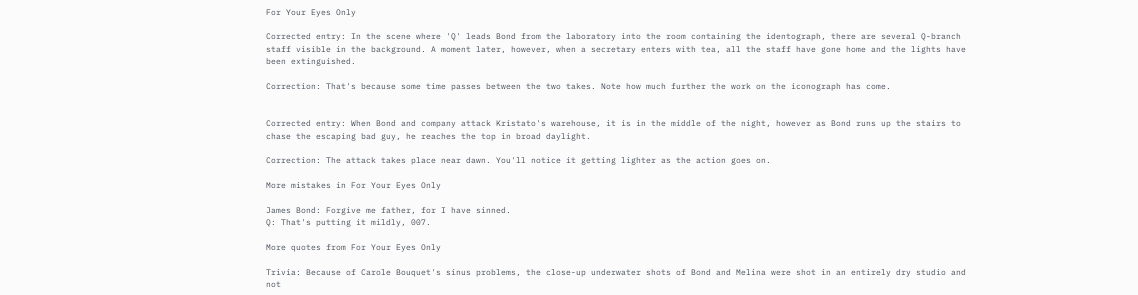For Your Eyes Only

Corrected entry: In the scene where 'Q' leads Bond from the laboratory into the room containing the identograph, there are several Q-branch staff visible in the background. A moment later, however, when a secretary enters with tea, all the staff have gone home and the lights have been extinguished.

Correction: That's because some time passes between the two takes. Note how much further the work on the iconograph has come.


Corrected entry: When Bond and company attack Kristato's warehouse, it is in the middle of the night, however as Bond runs up the stairs to chase the escaping bad guy, he reaches the top in broad daylight.

Correction: The attack takes place near dawn. You'll notice it getting lighter as the action goes on.

More mistakes in For Your Eyes Only

James Bond: Forgive me father, for I have sinned.
Q: That's putting it mildly, 007.

More quotes from For Your Eyes Only

Trivia: Because of Carole Bouquet's sinus problems, the close-up underwater shots of Bond and Melina were shot in an entirely dry studio and not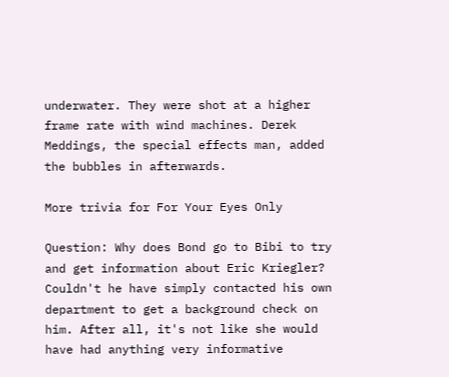underwater. They were shot at a higher frame rate with wind machines. Derek Meddings, the special effects man, added the bubbles in afterwards.

More trivia for For Your Eyes Only

Question: Why does Bond go to Bibi to try and get information about Eric Kriegler? Couldn't he have simply contacted his own department to get a background check on him. After all, it's not like she would have had anything very informative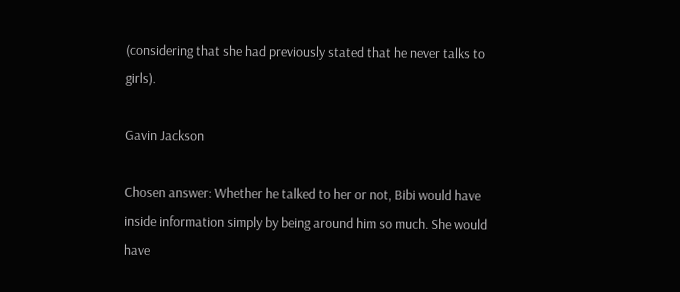(considering that she had previously stated that he never talks to girls).

Gavin Jackson

Chosen answer: Whether he talked to her or not, Bibi would have inside information simply by being around him so much. She would have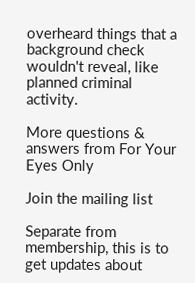overheard things that a background check wouldn't reveal, like planned criminal activity.

More questions & answers from For Your Eyes Only

Join the mailing list

Separate from membership, this is to get updates about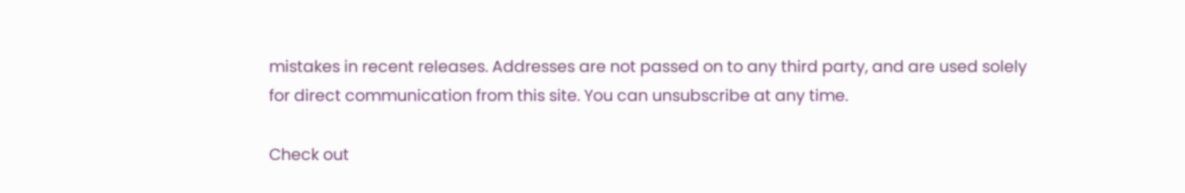mistakes in recent releases. Addresses are not passed on to any third party, and are used solely for direct communication from this site. You can unsubscribe at any time.

Check out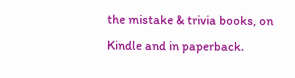the mistake & trivia books, on Kindle and in paperback.